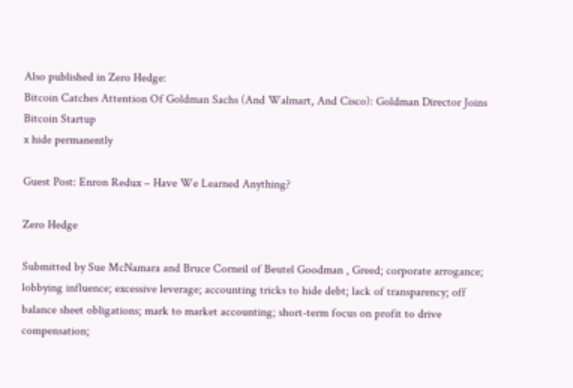Also published in Zero Hedge:
Bitcoin Catches Attention Of Goldman Sachs (And Walmart, And Cisco): Goldman Director Joins Bitcoin Startup
x hide permanently

Guest Post: Enron Redux – Have We Learned Anything?

Zero Hedge

Submitted by Sue McNamara and Bruce Corneil of Beutel Goodman , Greed; corporate arrogance; lobbying influence; excessive leverage; accounting tricks to hide debt; lack of transparency; off balance sheet obligations; mark to market accounting; short-term focus on profit to drive compensation;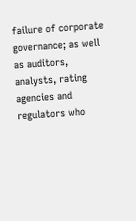failure of corporate governance; as well as auditors, analysts, rating agencies and regulators who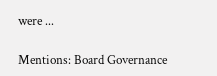were ...

Mentions: Board Governance